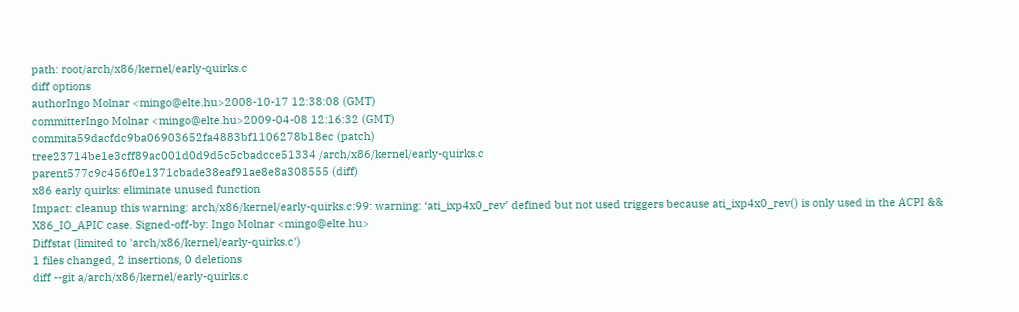path: root/arch/x86/kernel/early-quirks.c
diff options
authorIngo Molnar <mingo@elte.hu>2008-10-17 12:38:08 (GMT)
committerIngo Molnar <mingo@elte.hu>2009-04-08 12:16:32 (GMT)
commita59dacfdc9ba06903652fa4883bf1106278b18ec (patch)
tree23714be1e3cff89ac001d0d9d5c5cbadcce51334 /arch/x86/kernel/early-quirks.c
parent577c9c456f0e1371cbade38eaf91ae8e8a308555 (diff)
x86 early quirks: eliminate unused function
Impact: cleanup this warning: arch/x86/kernel/early-quirks.c:99: warning: ‘ati_ixp4x0_rev’ defined but not used triggers because ati_ixp4x0_rev() is only used in the ACPI && X86_IO_APIC case. Signed-off-by: Ingo Molnar <mingo@elte.hu>
Diffstat (limited to 'arch/x86/kernel/early-quirks.c')
1 files changed, 2 insertions, 0 deletions
diff --git a/arch/x86/kernel/early-quirks.c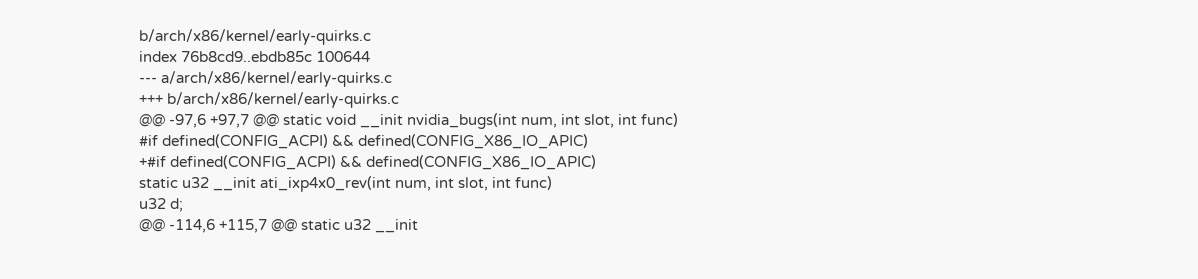b/arch/x86/kernel/early-quirks.c
index 76b8cd9..ebdb85c 100644
--- a/arch/x86/kernel/early-quirks.c
+++ b/arch/x86/kernel/early-quirks.c
@@ -97,6 +97,7 @@ static void __init nvidia_bugs(int num, int slot, int func)
#if defined(CONFIG_ACPI) && defined(CONFIG_X86_IO_APIC)
+#if defined(CONFIG_ACPI) && defined(CONFIG_X86_IO_APIC)
static u32 __init ati_ixp4x0_rev(int num, int slot, int func)
u32 d;
@@ -114,6 +115,7 @@ static u32 __init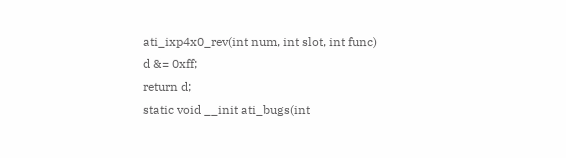ati_ixp4x0_rev(int num, int slot, int func)
d &= 0xff;
return d;
static void __init ati_bugs(int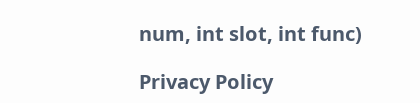num, int slot, int func)

Privacy Policy